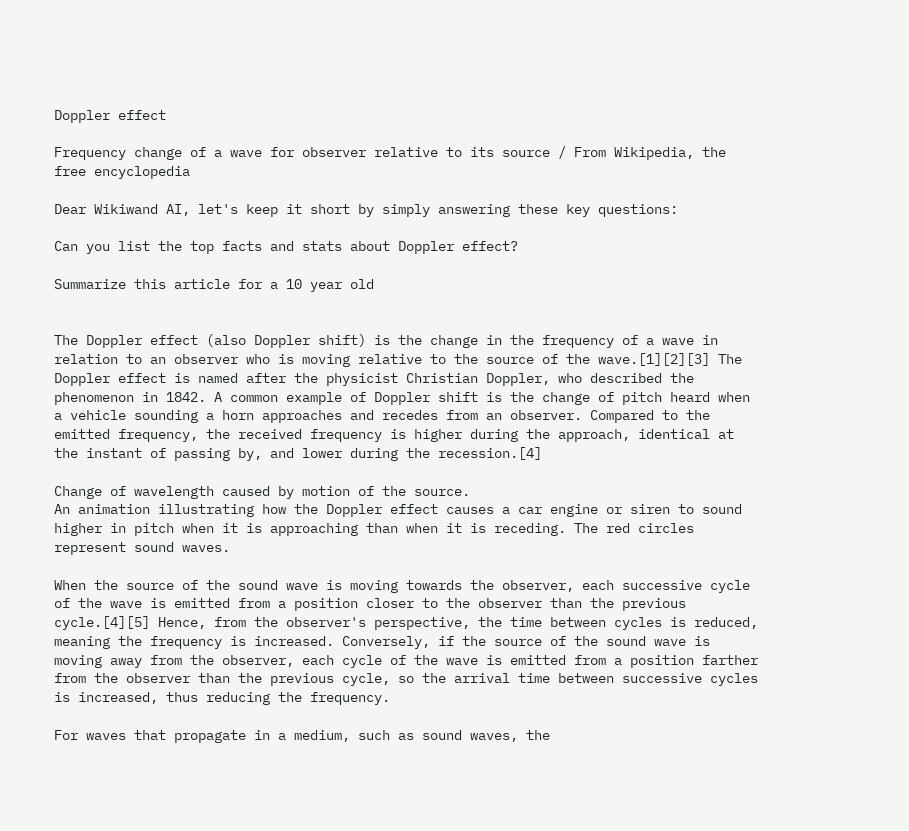Doppler effect

Frequency change of a wave for observer relative to its source / From Wikipedia, the free encyclopedia

Dear Wikiwand AI, let's keep it short by simply answering these key questions:

Can you list the top facts and stats about Doppler effect?

Summarize this article for a 10 year old


The Doppler effect (also Doppler shift) is the change in the frequency of a wave in relation to an observer who is moving relative to the source of the wave.[1][2][3] The Doppler effect is named after the physicist Christian Doppler, who described the phenomenon in 1842. A common example of Doppler shift is the change of pitch heard when a vehicle sounding a horn approaches and recedes from an observer. Compared to the emitted frequency, the received frequency is higher during the approach, identical at the instant of passing by, and lower during the recession.[4]

Change of wavelength caused by motion of the source.
An animation illustrating how the Doppler effect causes a car engine or siren to sound higher in pitch when it is approaching than when it is receding. The red circles represent sound waves.

When the source of the sound wave is moving towards the observer, each successive cycle of the wave is emitted from a position closer to the observer than the previous cycle.[4][5] Hence, from the observer's perspective, the time between cycles is reduced, meaning the frequency is increased. Conversely, if the source of the sound wave is moving away from the observer, each cycle of the wave is emitted from a position farther from the observer than the previous cycle, so the arrival time between successive cycles is increased, thus reducing the frequency.

For waves that propagate in a medium, such as sound waves, the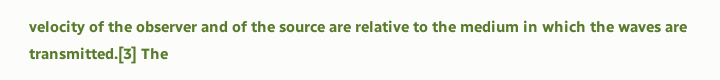velocity of the observer and of the source are relative to the medium in which the waves are transmitted.[3] The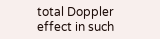total Doppler effect in such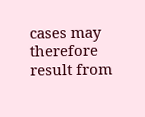cases may therefore result from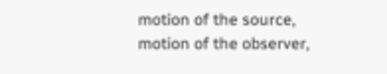motion of the source, motion of the observer,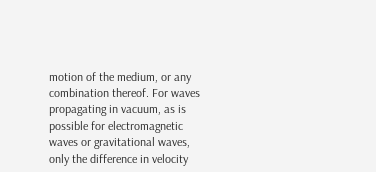motion of the medium, or any combination thereof. For waves propagating in vacuum, as is possible for electromagnetic waves or gravitational waves, only the difference in velocity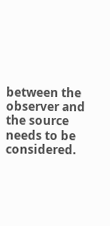between the observer and the source needs to be considered.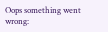Oops something went wrong: